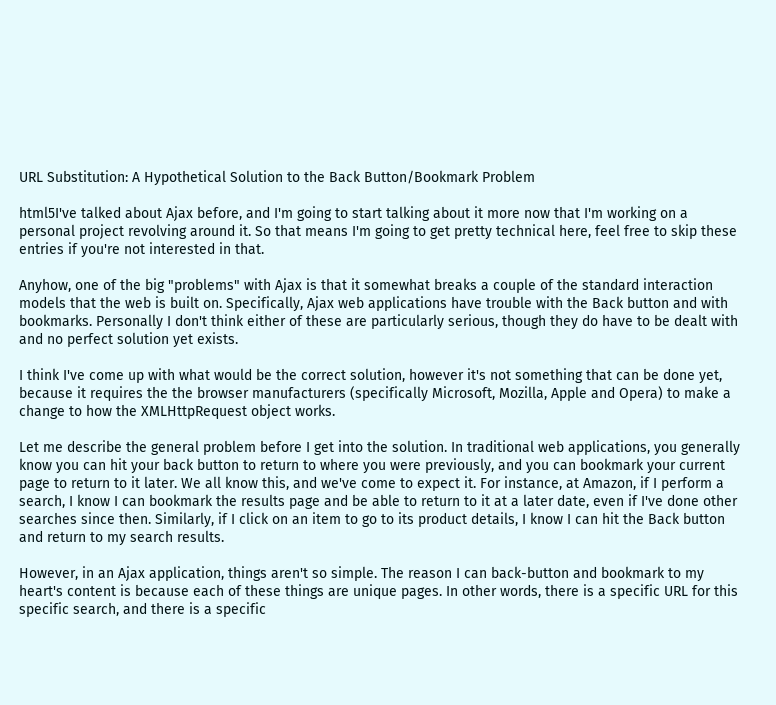URL Substitution: A Hypothetical Solution to the Back Button/Bookmark Problem

html5I've talked about Ajax before, and I'm going to start talking about it more now that I'm working on a personal project revolving around it. So that means I'm going to get pretty technical here, feel free to skip these entries if you're not interested in that.

Anyhow, one of the big "problems" with Ajax is that it somewhat breaks a couple of the standard interaction models that the web is built on. Specifically, Ajax web applications have trouble with the Back button and with bookmarks. Personally I don't think either of these are particularly serious, though they do have to be dealt with and no perfect solution yet exists.

I think I've come up with what would be the correct solution, however it's not something that can be done yet, because it requires the the browser manufacturers (specifically Microsoft, Mozilla, Apple and Opera) to make a change to how the XMLHttpRequest object works.

Let me describe the general problem before I get into the solution. In traditional web applications, you generally know you can hit your back button to return to where you were previously, and you can bookmark your current page to return to it later. We all know this, and we've come to expect it. For instance, at Amazon, if I perform a search, I know I can bookmark the results page and be able to return to it at a later date, even if I've done other searches since then. Similarly, if I click on an item to go to its product details, I know I can hit the Back button and return to my search results.

However, in an Ajax application, things aren't so simple. The reason I can back-button and bookmark to my heart's content is because each of these things are unique pages. In other words, there is a specific URL for this specific search, and there is a specific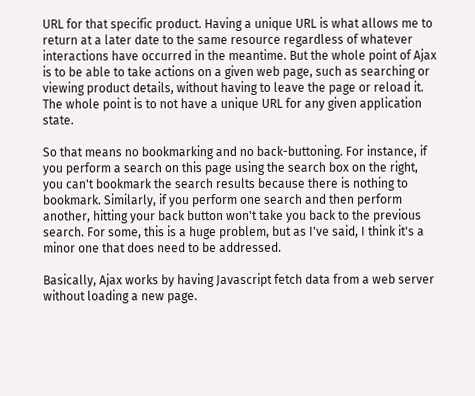URL for that specific product. Having a unique URL is what allows me to return at a later date to the same resource regardless of whatever interactions have occurred in the meantime. But the whole point of Ajax is to be able to take actions on a given web page, such as searching or viewing product details, without having to leave the page or reload it. The whole point is to not have a unique URL for any given application state.

So that means no bookmarking and no back-buttoning. For instance, if you perform a search on this page using the search box on the right, you can't bookmark the search results because there is nothing to bookmark. Similarly, if you perform one search and then perform another, hitting your back button won't take you back to the previous search. For some, this is a huge problem, but as I've said, I think it's a minor one that does need to be addressed.

Basically, Ajax works by having Javascript fetch data from a web server without loading a new page.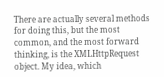There are actually several methods for doing this, but the most common, and the most forward thinking, is the XMLHttpRequest object. My idea, which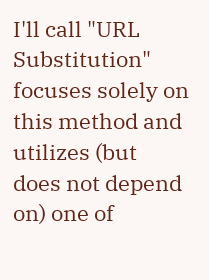I'll call "URL Substitution" focuses solely on this method and utilizes (but does not depend on) one of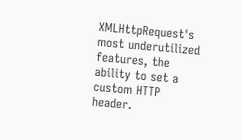XMLHttpRequest's most underutilized features, the ability to set a custom HTTP header.